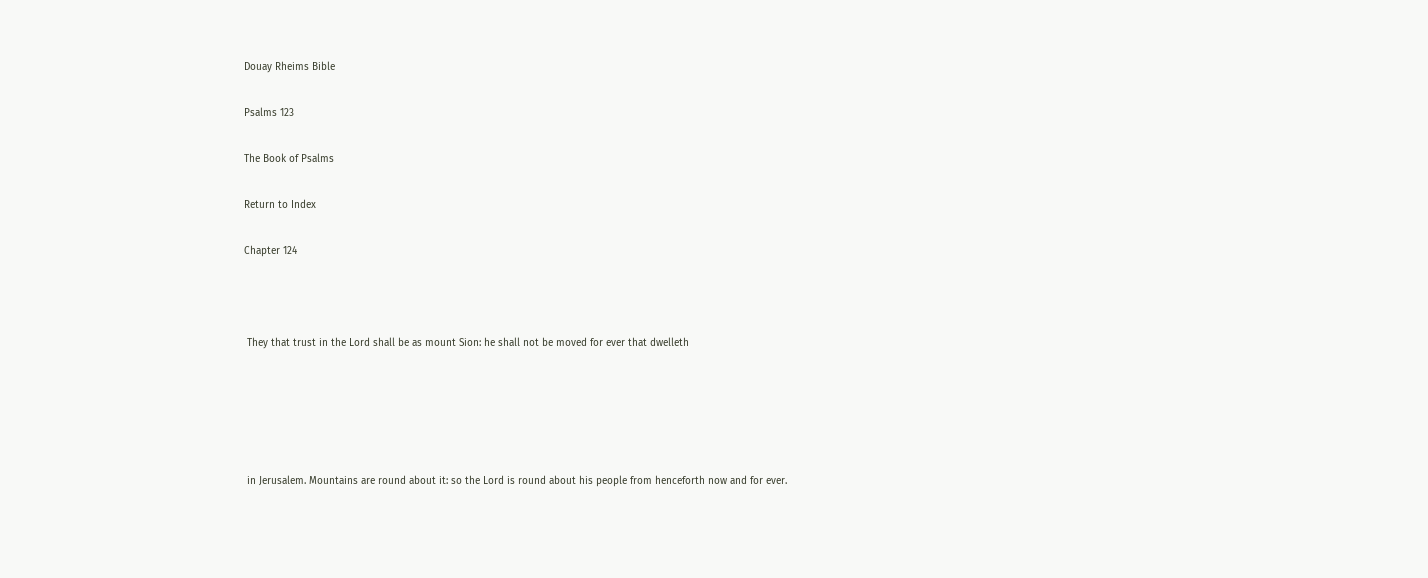Douay Rheims Bible

Psalms 123

The Book of Psalms

Return to Index

Chapter 124



 They that trust in the Lord shall be as mount Sion: he shall not be moved for ever that dwelleth





 in Jerusalem. Mountains are round about it: so the Lord is round about his people from henceforth now and for ever.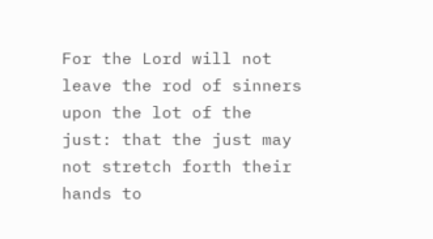For the Lord will not leave the rod of sinners upon the lot of the just: that the just may not stretch forth their hands to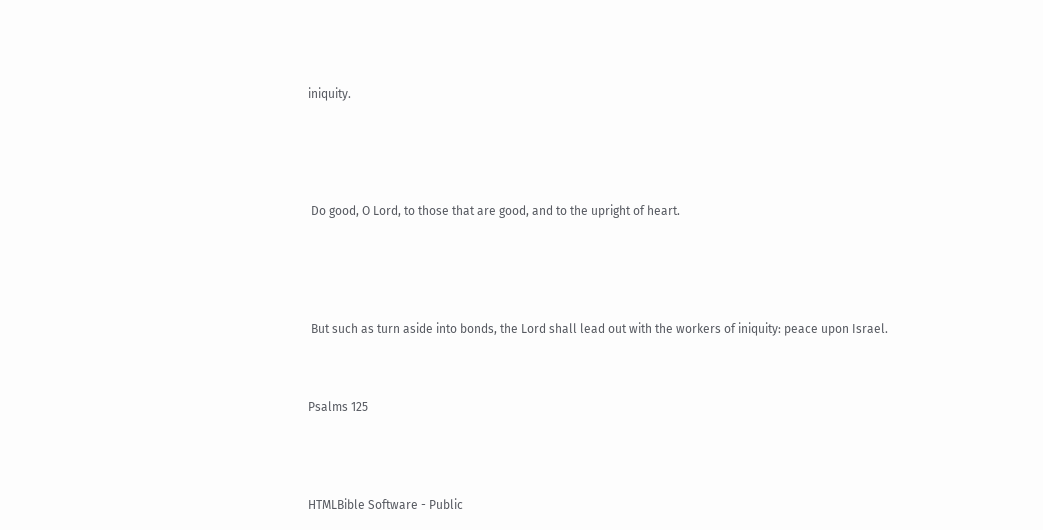iniquity.





 Do good, O Lord, to those that are good, and to the upright of heart.





 But such as turn aside into bonds, the Lord shall lead out with the workers of iniquity: peace upon Israel.



Psalms 125




HTMLBible Software - Public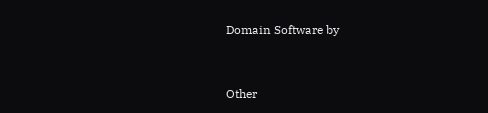Domain Software by


Other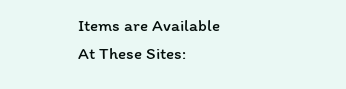Items are Available At These Sites: